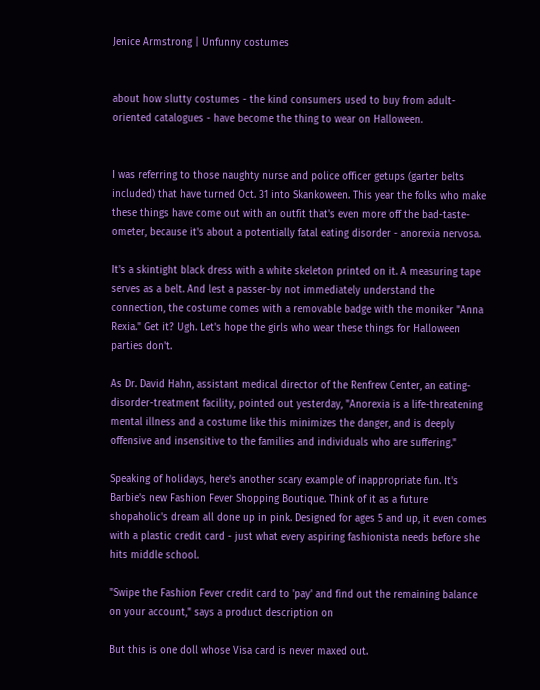Jenice Armstrong | Unfunny costumes


about how slutty costumes - the kind consumers used to buy from adult-oriented catalogues - have become the thing to wear on Halloween.


I was referring to those naughty nurse and police officer getups (garter belts included) that have turned Oct. 31 into Skankoween. This year the folks who make these things have come out with an outfit that's even more off the bad-taste-ometer, because it's about a potentially fatal eating disorder - anorexia nervosa.

It's a skintight black dress with a white skeleton printed on it. A measuring tape serves as a belt. And lest a passer-by not immediately understand the connection, the costume comes with a removable badge with the moniker "Anna Rexia." Get it? Ugh. Let's hope the girls who wear these things for Halloween parties don't.

As Dr. David Hahn, assistant medical director of the Renfrew Center, an eating-disorder-treatment facility, pointed out yesterday, "Anorexia is a life-threatening mental illness and a costume like this minimizes the danger, and is deeply offensive and insensitive to the families and individuals who are suffering."

Speaking of holidays, here's another scary example of inappropriate fun. It's Barbie's new Fashion Fever Shopping Boutique. Think of it as a future shopaholic's dream all done up in pink. Designed for ages 5 and up, it even comes with a plastic credit card - just what every aspiring fashionista needs before she hits middle school.

"Swipe the Fashion Fever credit card to 'pay' and find out the remaining balance on your account," says a product description on

But this is one doll whose Visa card is never maxed out.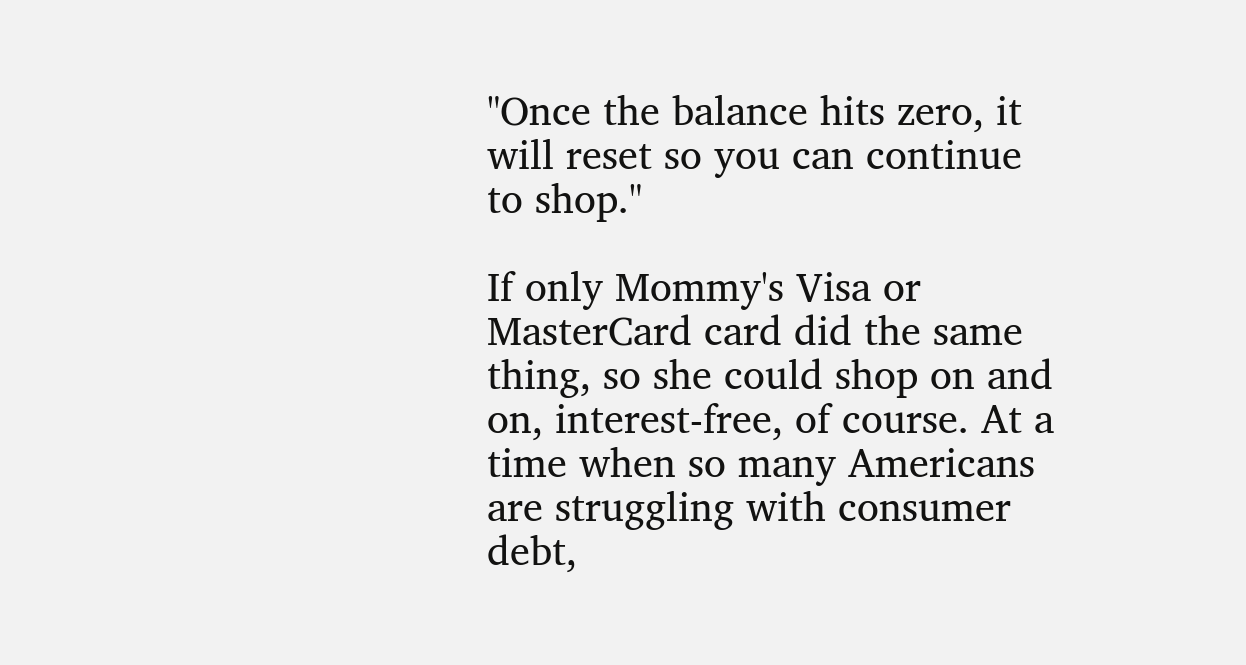"Once the balance hits zero, it will reset so you can continue to shop."

If only Mommy's Visa or MasterCard card did the same thing, so she could shop on and on, interest-free, of course. At a time when so many Americans are struggling with consumer debt,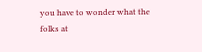you have to wonder what the folks at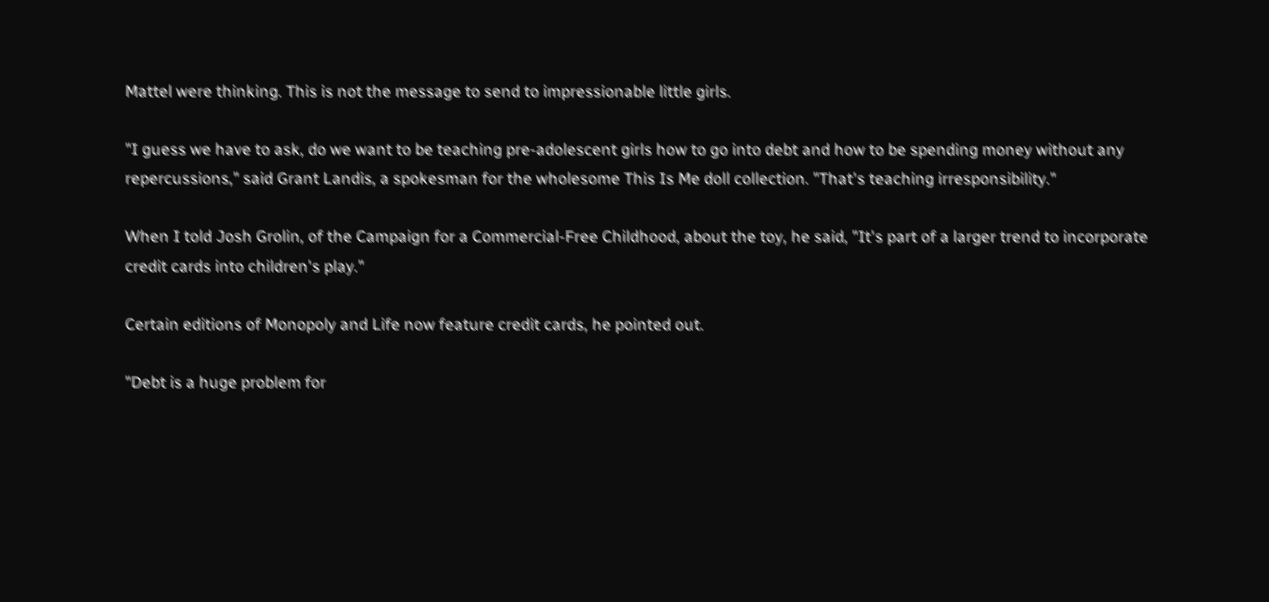Mattel were thinking. This is not the message to send to impressionable little girls.

"I guess we have to ask, do we want to be teaching pre-adolescent girls how to go into debt and how to be spending money without any repercussions," said Grant Landis, a spokesman for the wholesome This Is Me doll collection. "That's teaching irresponsibility."

When I told Josh Grolin, of the Campaign for a Commercial-Free Childhood, about the toy, he said, "It's part of a larger trend to incorporate credit cards into children's play."

Certain editions of Monopoly and Life now feature credit cards, he pointed out.

"Debt is a huge problem for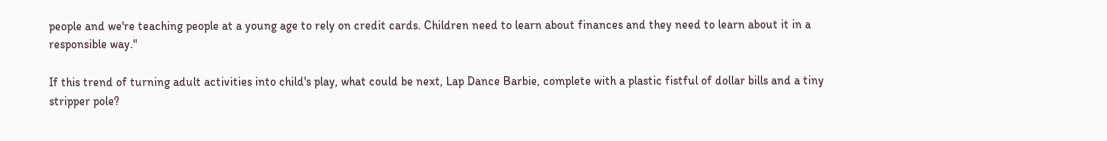people and we're teaching people at a young age to rely on credit cards. Children need to learn about finances and they need to learn about it in a responsible way."

If this trend of turning adult activities into child's play, what could be next, Lap Dance Barbie, complete with a plastic fistful of dollar bills and a tiny stripper pole?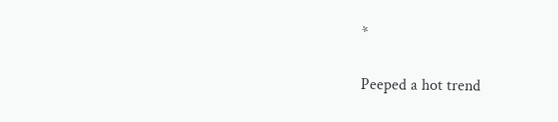*

Peeped a hot trend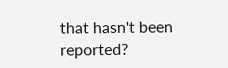that hasn't been reported?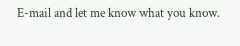E-mail and let me know what you know.